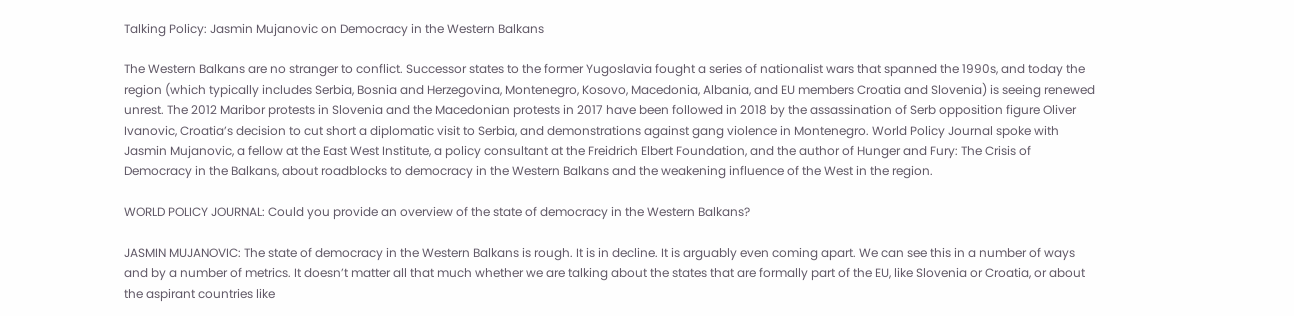Talking Policy: Jasmin Mujanovic on Democracy in the Western Balkans

The Western Balkans are no stranger to conflict. Successor states to the former Yugoslavia fought a series of nationalist wars that spanned the 1990s, and today the region (which typically includes Serbia, Bosnia and Herzegovina, Montenegro, Kosovo, Macedonia, Albania, and EU members Croatia and Slovenia) is seeing renewed unrest. The 2012 Maribor protests in Slovenia and the Macedonian protests in 2017 have been followed in 2018 by the assassination of Serb opposition figure Oliver Ivanovic, Croatia’s decision to cut short a diplomatic visit to Serbia, and demonstrations against gang violence in Montenegro. World Policy Journal spoke with Jasmin Mujanovic, a fellow at the East West Institute, a policy consultant at the Freidrich Elbert Foundation, and the author of Hunger and Fury: The Crisis of Democracy in the Balkans, about roadblocks to democracy in the Western Balkans and the weakening influence of the West in the region.

WORLD POLICY JOURNAL: Could you provide an overview of the state of democracy in the Western Balkans?

JASMIN MUJANOVIC: The state of democracy in the Western Balkans is rough. It is in decline. It is arguably even coming apart. We can see this in a number of ways and by a number of metrics. It doesn’t matter all that much whether we are talking about the states that are formally part of the EU, like Slovenia or Croatia, or about the aspirant countries like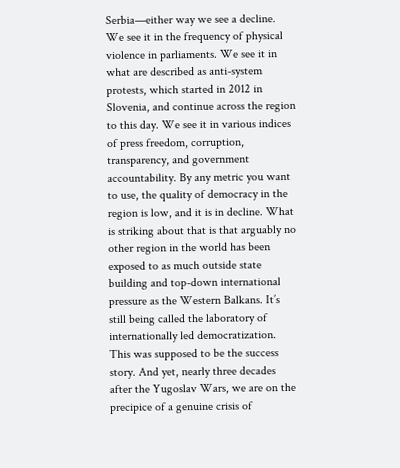Serbia—either way we see a decline. We see it in the frequency of physical violence in parliaments. We see it in what are described as anti-system protests, which started in 2012 in Slovenia, and continue across the region to this day. We see it in various indices of press freedom, corruption, transparency, and government accountability. By any metric you want to use, the quality of democracy in the region is low, and it is in decline. What is striking about that is that arguably no other region in the world has been exposed to as much outside state building and top-down international pressure as the Western Balkans. It’s still being called the laboratory of internationally led democratization. This was supposed to be the success story. And yet, nearly three decades after the Yugoslav Wars, we are on the precipice of a genuine crisis of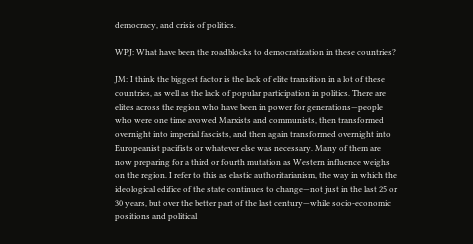democracy, and crisis of politics.

WPJ: What have been the roadblocks to democratization in these countries?

JM: I think the biggest factor is the lack of elite transition in a lot of these countries, as well as the lack of popular participation in politics. There are elites across the region who have been in power for generations—people who were one time avowed Marxists and communists, then transformed overnight into imperial fascists, and then again transformed overnight into Europeanist pacifists or whatever else was necessary. Many of them are now preparing for a third or fourth mutation as Western influence weighs on the region. I refer to this as elastic authoritarianism, the way in which the ideological edifice of the state continues to change—not just in the last 25 or 30 years, but over the better part of the last century—while socio-economic positions and political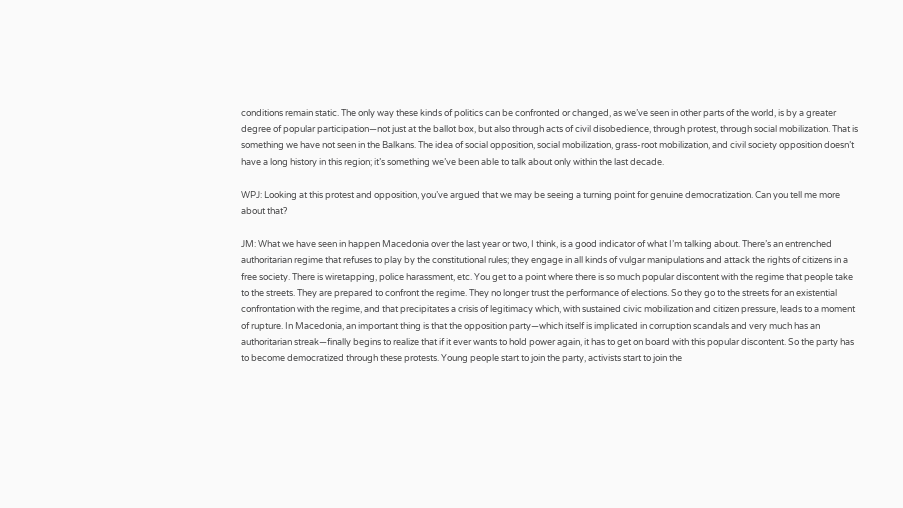conditions remain static. The only way these kinds of politics can be confronted or changed, as we’ve seen in other parts of the world, is by a greater degree of popular participation—not just at the ballot box, but also through acts of civil disobedience, through protest, through social mobilization. That is something we have not seen in the Balkans. The idea of social opposition, social mobilization, grass-root mobilization, and civil society opposition doesn’t have a long history in this region; it’s something we’ve been able to talk about only within the last decade.

WPJ: Looking at this protest and opposition, you’ve argued that we may be seeing a turning point for genuine democratization. Can you tell me more about that?

JM: What we have seen in happen Macedonia over the last year or two, I think, is a good indicator of what I’m talking about. There’s an entrenched authoritarian regime that refuses to play by the constitutional rules; they engage in all kinds of vulgar manipulations and attack the rights of citizens in a free society. There is wiretapping, police harassment, etc. You get to a point where there is so much popular discontent with the regime that people take to the streets. They are prepared to confront the regime. They no longer trust the performance of elections. So they go to the streets for an existential confrontation with the regime, and that precipitates a crisis of legitimacy which, with sustained civic mobilization and citizen pressure, leads to a moment of rupture. In Macedonia, an important thing is that the opposition party—which itself is implicated in corruption scandals and very much has an authoritarian streak—finally begins to realize that if it ever wants to hold power again, it has to get on board with this popular discontent. So the party has to become democratized through these protests. Young people start to join the party, activists start to join the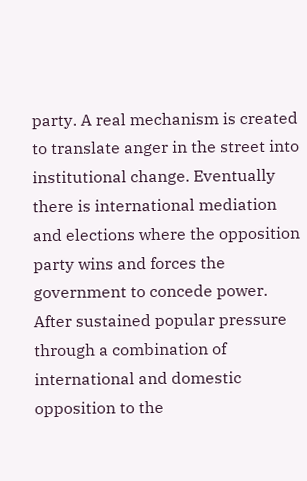party. A real mechanism is created to translate anger in the street into institutional change. Eventually there is international mediation and elections where the opposition party wins and forces the government to concede power. After sustained popular pressure through a combination of international and domestic opposition to the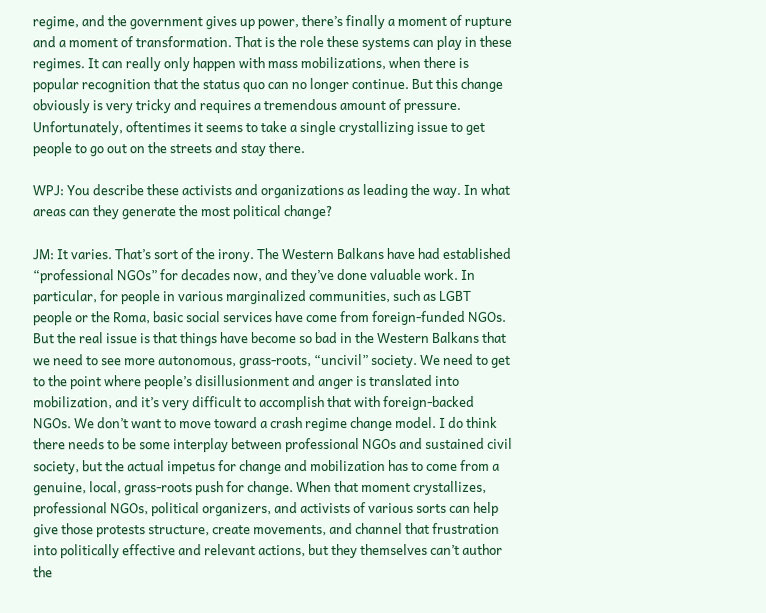regime, and the government gives up power, there’s finally a moment of rupture and a moment of transformation. That is the role these systems can play in these regimes. It can really only happen with mass mobilizations, when there is popular recognition that the status quo can no longer continue. But this change obviously is very tricky and requires a tremendous amount of pressure. Unfortunately, oftentimes it seems to take a single crystallizing issue to get people to go out on the streets and stay there.

WPJ: You describe these activists and organizations as leading the way. In what areas can they generate the most political change?

JM: It varies. That’s sort of the irony. The Western Balkans have had established “professional NGOs” for decades now, and they’ve done valuable work. In particular, for people in various marginalized communities, such as LGBT people or the Roma, basic social services have come from foreign-funded NGOs. But the real issue is that things have become so bad in the Western Balkans that we need to see more autonomous, grass-roots, “uncivil” society. We need to get to the point where people’s disillusionment and anger is translated into mobilization, and it’s very difficult to accomplish that with foreign-backed NGOs. We don’t want to move toward a crash regime change model. I do think there needs to be some interplay between professional NGOs and sustained civil society, but the actual impetus for change and mobilization has to come from a genuine, local, grass-roots push for change. When that moment crystallizes, professional NGOs, political organizers, and activists of various sorts can help give those protests structure, create movements, and channel that frustration into politically effective and relevant actions, but they themselves can’t author the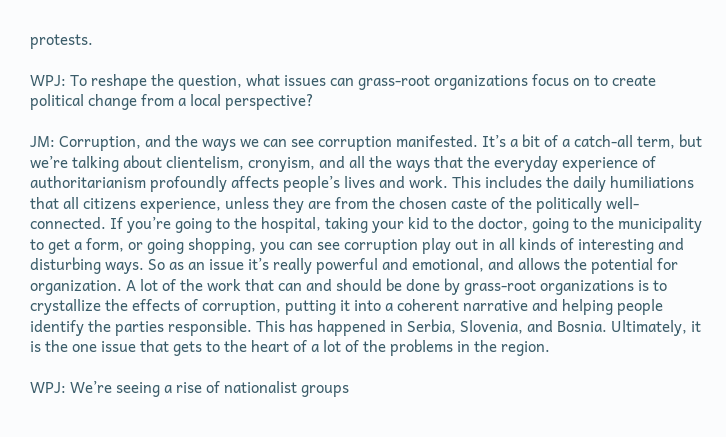protests.

WPJ: To reshape the question, what issues can grass-root organizations focus on to create political change from a local perspective?

JM: Corruption, and the ways we can see corruption manifested. It’s a bit of a catch-all term, but we’re talking about clientelism, cronyism, and all the ways that the everyday experience of authoritarianism profoundly affects people’s lives and work. This includes the daily humiliations that all citizens experience, unless they are from the chosen caste of the politically well-connected. If you’re going to the hospital, taking your kid to the doctor, going to the municipality to get a form, or going shopping, you can see corruption play out in all kinds of interesting and disturbing ways. So as an issue it’s really powerful and emotional, and allows the potential for organization. A lot of the work that can and should be done by grass-root organizations is to crystallize the effects of corruption, putting it into a coherent narrative and helping people identify the parties responsible. This has happened in Serbia, Slovenia, and Bosnia. Ultimately, it is the one issue that gets to the heart of a lot of the problems in the region.

WPJ: We’re seeing a rise of nationalist groups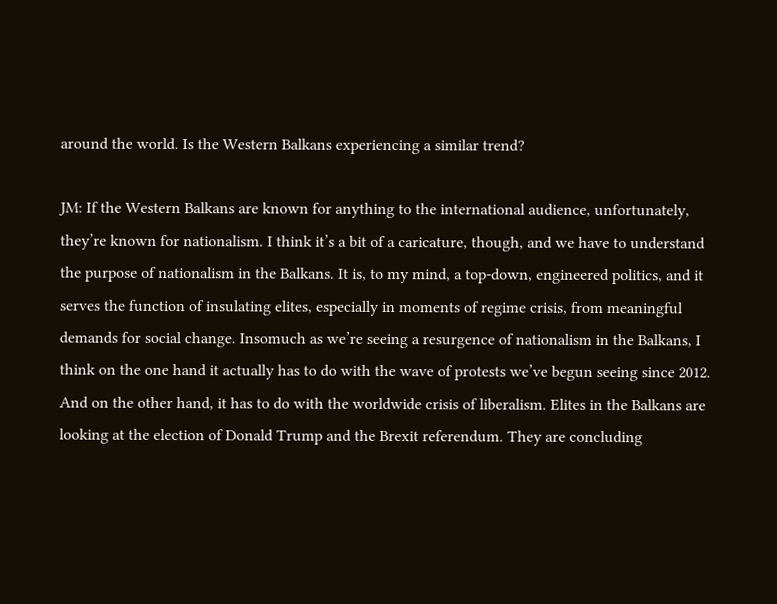around the world. Is the Western Balkans experiencing a similar trend?

JM: If the Western Balkans are known for anything to the international audience, unfortunately, they’re known for nationalism. I think it’s a bit of a caricature, though, and we have to understand the purpose of nationalism in the Balkans. It is, to my mind, a top-down, engineered politics, and it serves the function of insulating elites, especially in moments of regime crisis, from meaningful demands for social change. Insomuch as we’re seeing a resurgence of nationalism in the Balkans, I think on the one hand it actually has to do with the wave of protests we’ve begun seeing since 2012. And on the other hand, it has to do with the worldwide crisis of liberalism. Elites in the Balkans are looking at the election of Donald Trump and the Brexit referendum. They are concluding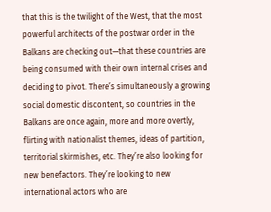that this is the twilight of the West, that the most powerful architects of the postwar order in the Balkans are checking out—that these countries are being consumed with their own internal crises and deciding to pivot. There’s simultaneously a growing social domestic discontent, so countries in the Balkans are once again, more and more overtly, flirting with nationalist themes, ideas of partition, territorial skirmishes, etc. They’re also looking for new benefactors. They’re looking to new international actors who are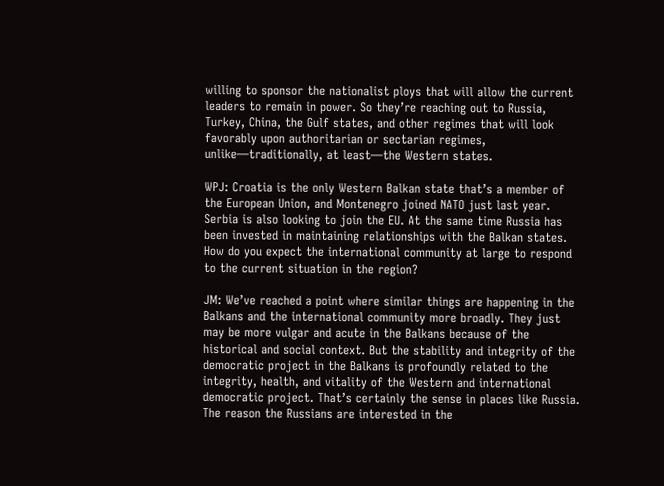willing to sponsor the nationalist ploys that will allow the current leaders to remain in power. So they’re reaching out to Russia, Turkey, China, the Gulf states, and other regimes that will look favorably upon authoritarian or sectarian regimes, unlike—traditionally, at least—the Western states.

WPJ: Croatia is the only Western Balkan state that’s a member of the European Union, and Montenegro joined NATO just last year. Serbia is also looking to join the EU. At the same time Russia has been invested in maintaining relationships with the Balkan states. How do you expect the international community at large to respond to the current situation in the region?

JM: We’ve reached a point where similar things are happening in the Balkans and the international community more broadly. They just may be more vulgar and acute in the Balkans because of the historical and social context. But the stability and integrity of the democratic project in the Balkans is profoundly related to the integrity, health, and vitality of the Western and international democratic project. That’s certainly the sense in places like Russia. The reason the Russians are interested in the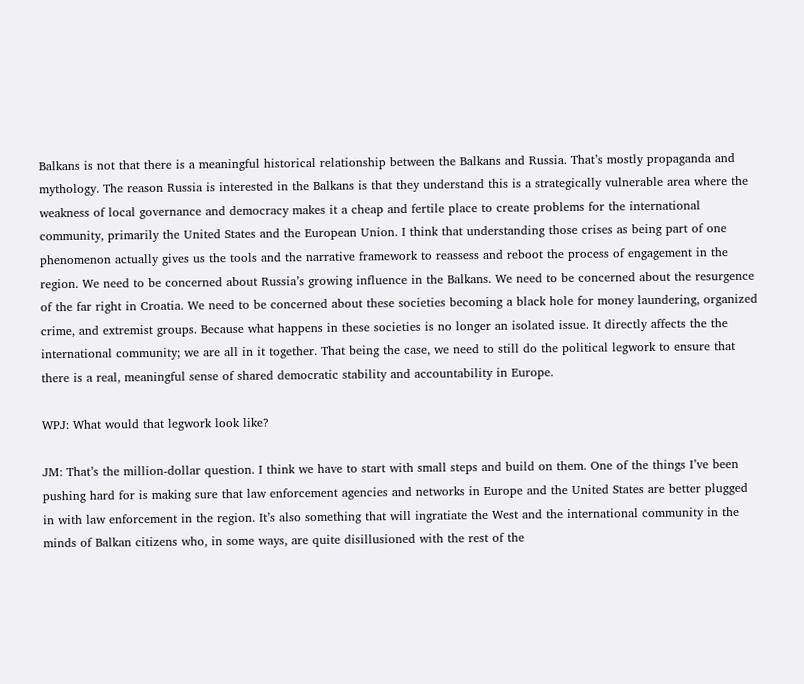Balkans is not that there is a meaningful historical relationship between the Balkans and Russia. That’s mostly propaganda and mythology. The reason Russia is interested in the Balkans is that they understand this is a strategically vulnerable area where the weakness of local governance and democracy makes it a cheap and fertile place to create problems for the international community, primarily the United States and the European Union. I think that understanding those crises as being part of one phenomenon actually gives us the tools and the narrative framework to reassess and reboot the process of engagement in the region. We need to be concerned about Russia’s growing influence in the Balkans. We need to be concerned about the resurgence of the far right in Croatia. We need to be concerned about these societies becoming a black hole for money laundering, organized crime, and extremist groups. Because what happens in these societies is no longer an isolated issue. It directly affects the the international community; we are all in it together. That being the case, we need to still do the political legwork to ensure that there is a real, meaningful sense of shared democratic stability and accountability in Europe.

WPJ: What would that legwork look like?

JM: That’s the million-dollar question. I think we have to start with small steps and build on them. One of the things I’ve been pushing hard for is making sure that law enforcement agencies and networks in Europe and the United States are better plugged in with law enforcement in the region. It’s also something that will ingratiate the West and the international community in the minds of Balkan citizens who, in some ways, are quite disillusioned with the rest of the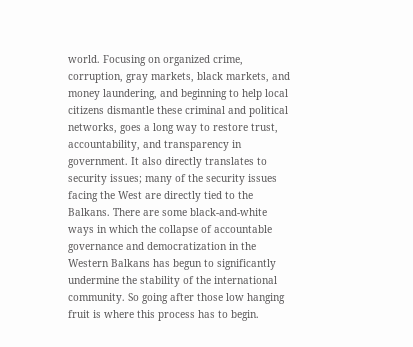world. Focusing on organized crime, corruption, gray markets, black markets, and money laundering, and beginning to help local citizens dismantle these criminal and political networks, goes a long way to restore trust, accountability, and transparency in government. It also directly translates to security issues; many of the security issues facing the West are directly tied to the Balkans. There are some black-and-white ways in which the collapse of accountable governance and democratization in the Western Balkans has begun to significantly undermine the stability of the international community. So going after those low hanging fruit is where this process has to begin.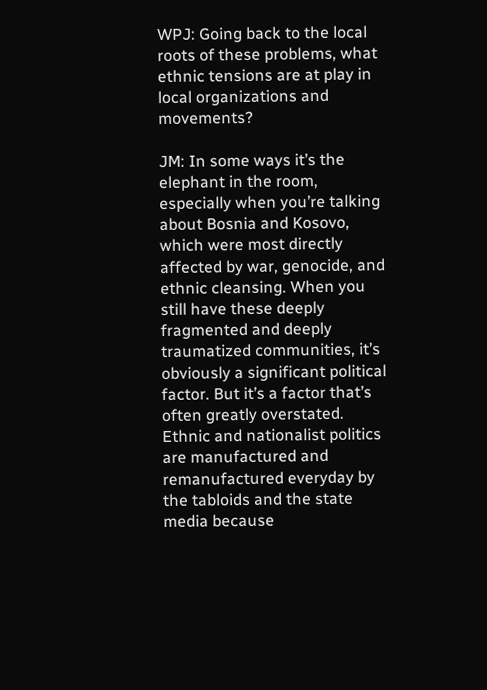WPJ: Going back to the local roots of these problems, what ethnic tensions are at play in local organizations and movements?

JM: In some ways it’s the elephant in the room, especially when you’re talking about Bosnia and Kosovo, which were most directly affected by war, genocide, and ethnic cleansing. When you still have these deeply fragmented and deeply traumatized communities, it’s obviously a significant political factor. But it’s a factor that’s often greatly overstated. Ethnic and nationalist politics are manufactured and remanufactured everyday by the tabloids and the state media because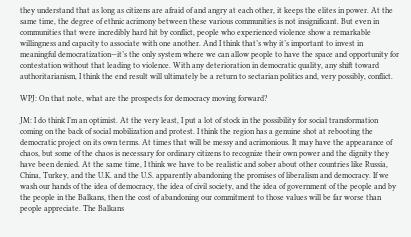they understand that as long as citizens are afraid of and angry at each other, it keeps the elites in power. At the same time, the degree of ethnic acrimony between these various communities is not insignificant. But even in communities that were incredibly hard hit by conflict, people who experienced violence show a remarkable willingness and capacity to associate with one another. And I think that’s why it’s important to invest in meaningful democratization—it’s the only system where we can allow people to have the space and opportunity for contestation without that leading to violence. With any deterioration in democratic quality, any shift toward authoritarianism, I think the end result will ultimately be a return to sectarian politics and, very possibly, conflict.

WPJ: On that note, what are the prospects for democracy moving forward?

JM: I do think I’m an optimist. At the very least, I put a lot of stock in the possibility for social transformation coming on the back of social mobilization and protest. I think the region has a genuine shot at rebooting the democratic project on its own terms. At times that will be messy and acrimonious. It may have the appearance of chaos, but some of the chaos is necessary for ordinary citizens to recognize their own power and the dignity they have been denied. At the same time, I think we have to be realistic and sober about other countries like Russia, China, Turkey, and the U.K. and the U.S. apparently abandoning the promises of liberalism and democracy. If we wash our hands of the idea of democracy, the idea of civil society, and the idea of government of the people and by the people in the Balkans, then the cost of abandoning our commitment to those values will be far worse than people appreciate. The Balkans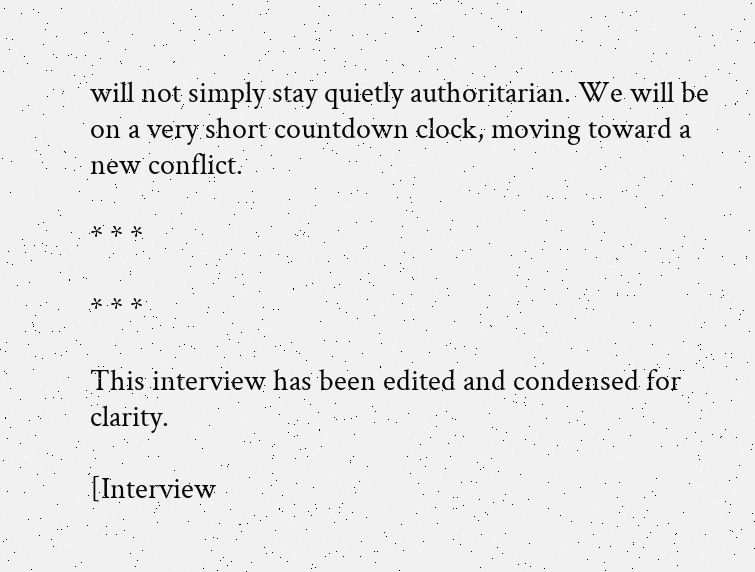will not simply stay quietly authoritarian. We will be on a very short countdown clock, moving toward a new conflict.

* * *

* * *

This interview has been edited and condensed for clarity.

[Interview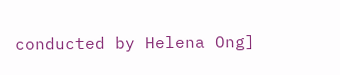conducted by Helena Ong]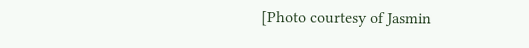[Photo courtesy of Jasmin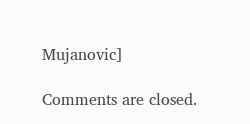Mujanovic]

Comments are closed.